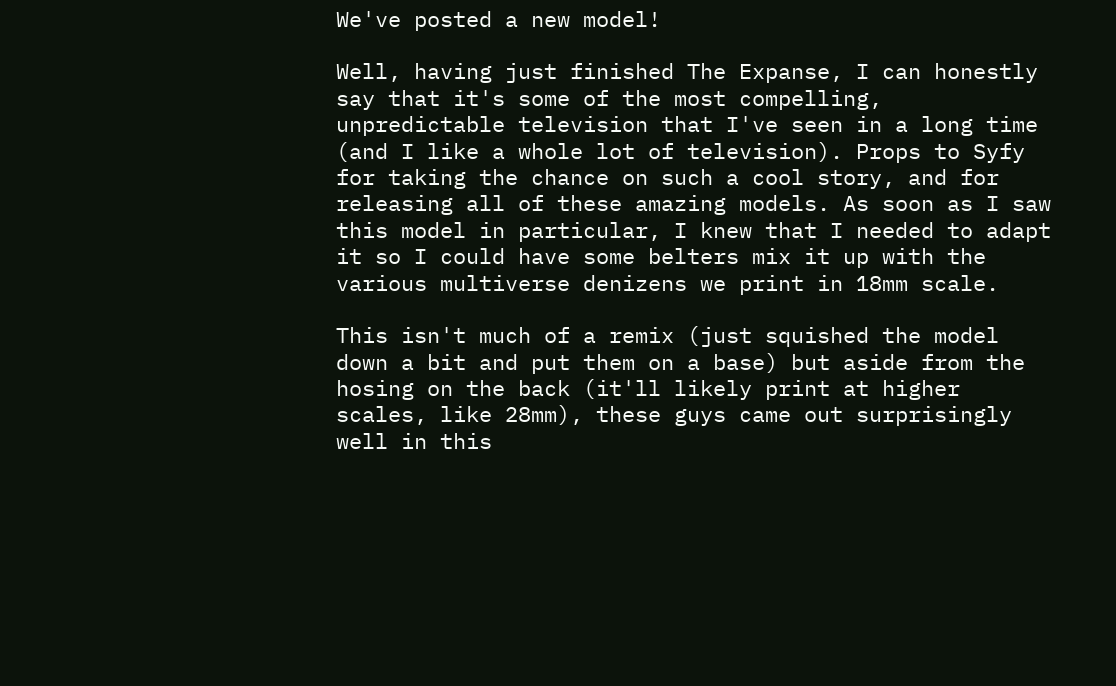We've posted a new model!

Well, having just finished The Expanse, I can honestly say that it's some of the most compelling, unpredictable television that I've seen in a long time (and I like a whole lot of television). Props to Syfy for taking the chance on such a cool story, and for releasing all of these amazing models. As soon as I saw this model in particular, I knew that I needed to adapt it so I could have some belters mix it up with the various multiverse denizens we print in 18mm scale.

This isn't much of a remix (just squished the model down a bit and put them on a base) but aside from the hosing on the back (it'll likely print at higher scales, like 28mm), these guys came out surprisingly well in this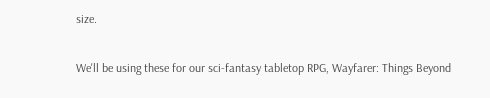size.

We'll be using these for our sci-fantasy tabletop RPG, Wayfarer: Things Beyond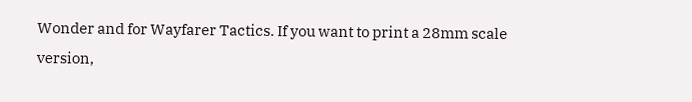Wonder and for Wayfarer Tactics. If you want to print a 28mm scale version,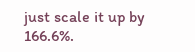just scale it up by 166.6%.